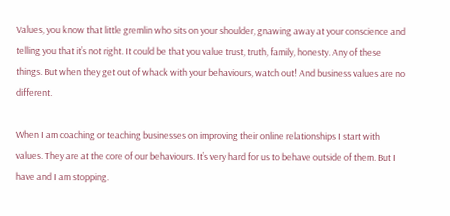Values, you know that little gremlin who sits on your shoulder, gnawing away at your conscience and telling you that it’s not right. It could be that you value trust, truth, family, honesty. Any of these things. But when they get out of whack with your behaviours, watch out! And business values are no different.

When I am coaching or teaching businesses on improving their online relationships I start with values. They are at the core of our behaviours. It’s very hard for us to behave outside of them. But I have and I am stopping.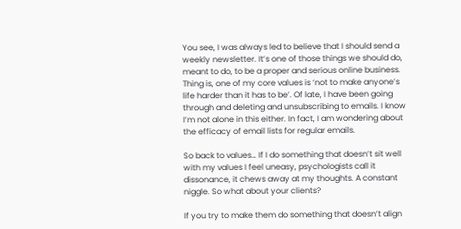You see, I was always led to believe that I should send a weekly newsletter. It’s one of those things we should do, meant to do, to be a proper and serious online business. Thing is, one of my core values is ‘not to make anyone’s life harder than it has to be’. Of late, I have been going through and deleting and unsubscribing to emails. I know I’m not alone in this either. In fact, I am wondering about the efficacy of email lists for regular emails.

So back to values… If I do something that doesn’t sit well with my values I feel uneasy, psychologists call it dissonance, it chews away at my thoughts. A constant niggle. So what about your clients?

If you try to make them do something that doesn’t align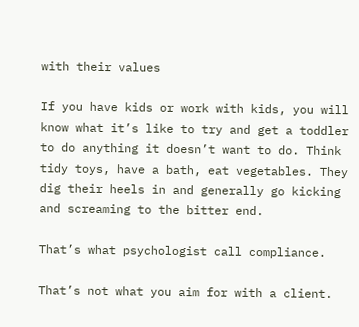with their values

If you have kids or work with kids, you will know what it’s like to try and get a toddler to do anything it doesn’t want to do. Think tidy toys, have a bath, eat vegetables. They dig their heels in and generally go kicking and screaming to the bitter end.

That’s what psychologist call compliance.

That’s not what you aim for with a client.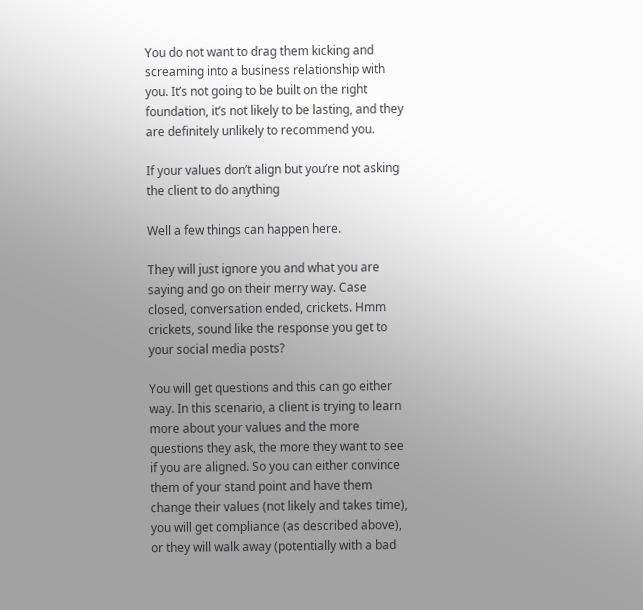You do not want to drag them kicking and screaming into a business relationship with you. It’s not going to be built on the right foundation, it’s not likely to be lasting, and they are definitely unlikely to recommend you.

If your values don’t align but you’re not asking the client to do anything

Well a few things can happen here.

They will just ignore you and what you are saying and go on their merry way. Case closed, conversation ended, crickets. Hmm crickets, sound like the response you get to your social media posts?

You will get questions and this can go either way. In this scenario, a client is trying to learn more about your values and the more questions they ask, the more they want to see if you are aligned. So you can either convince them of your stand point and have them change their values (not likely and takes time), you will get compliance (as described above), or they will walk away (potentially with a bad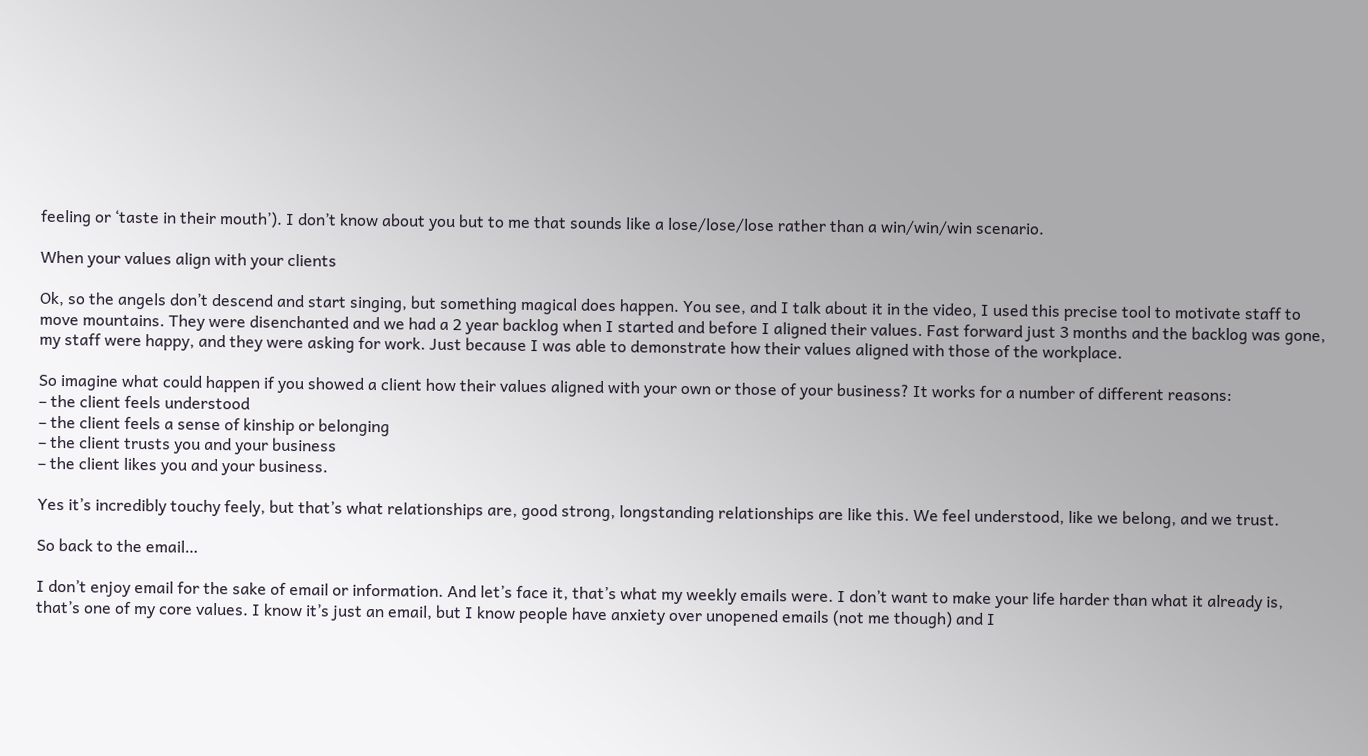feeling or ‘taste in their mouth’). I don’t know about you but to me that sounds like a lose/lose/lose rather than a win/win/win scenario.

When your values align with your clients

Ok, so the angels don’t descend and start singing, but something magical does happen. You see, and I talk about it in the video, I used this precise tool to motivate staff to move mountains. They were disenchanted and we had a 2 year backlog when I started and before I aligned their values. Fast forward just 3 months and the backlog was gone, my staff were happy, and they were asking for work. Just because I was able to demonstrate how their values aligned with those of the workplace.

So imagine what could happen if you showed a client how their values aligned with your own or those of your business? It works for a number of different reasons:
– the client feels understood
– the client feels a sense of kinship or belonging
– the client trusts you and your business
– the client likes you and your business.

Yes it’s incredibly touchy feely, but that’s what relationships are, good strong, longstanding relationships are like this. We feel understood, like we belong, and we trust.

So back to the email…

I don’t enjoy email for the sake of email or information. And let’s face it, that’s what my weekly emails were. I don’t want to make your life harder than what it already is, that’s one of my core values. I know it’s just an email, but I know people have anxiety over unopened emails (not me though) and I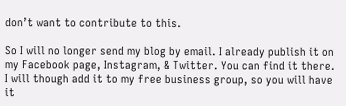don’t want to contribute to this.

So I will no longer send my blog by email. I already publish it on my Facebook page, Instagram, & Twitter. You can find it there. I will though add it to my free business group, so you will have it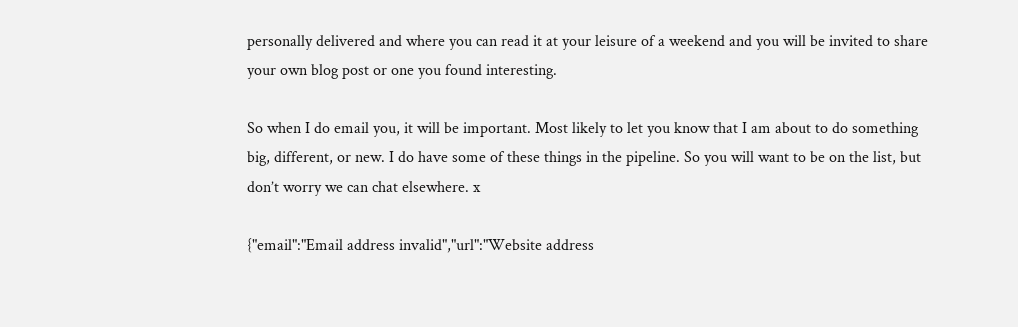personally delivered and where you can read it at your leisure of a weekend and you will be invited to share your own blog post or one you found interesting.

So when I do email you, it will be important. Most likely to let you know that I am about to do something big, different, or new. I do have some of these things in the pipeline. So you will want to be on the list, but don’t worry we can chat elsewhere. x

{"email":"Email address invalid","url":"Website address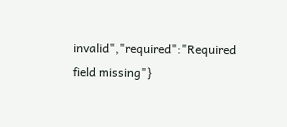invalid","required":"Required field missing"}